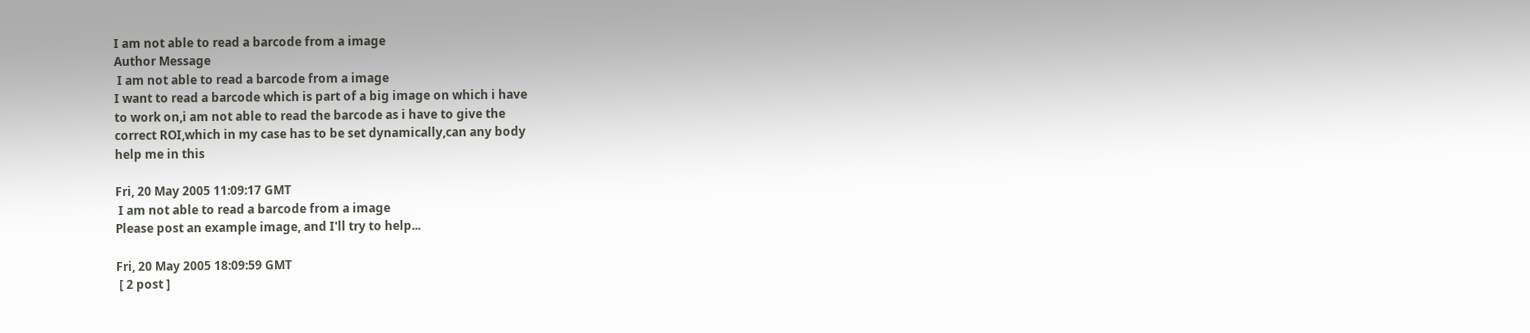I am not able to read a barcode from a image
Author Message
 I am not able to read a barcode from a image
I want to read a barcode which is part of a big image on which i have
to work on,i am not able to read the barcode as i have to give the
correct ROI,which in my case has to be set dynamically,can any body
help me in this

Fri, 20 May 2005 11:09:17 GMT
 I am not able to read a barcode from a image
Please post an example image, and I'll try to help...

Fri, 20 May 2005 18:09:59 GMT
 [ 2 post ]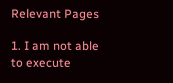Relevant Pages

1. I am not able to execute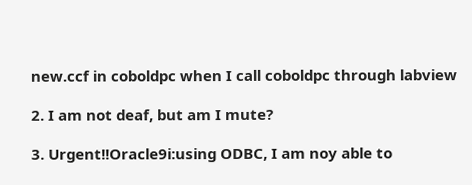new.ccf in coboldpc when I call coboldpc through labview

2. I am not deaf, but am I mute?

3. Urgent!!Oracle9i:using ODBC, I am noy able to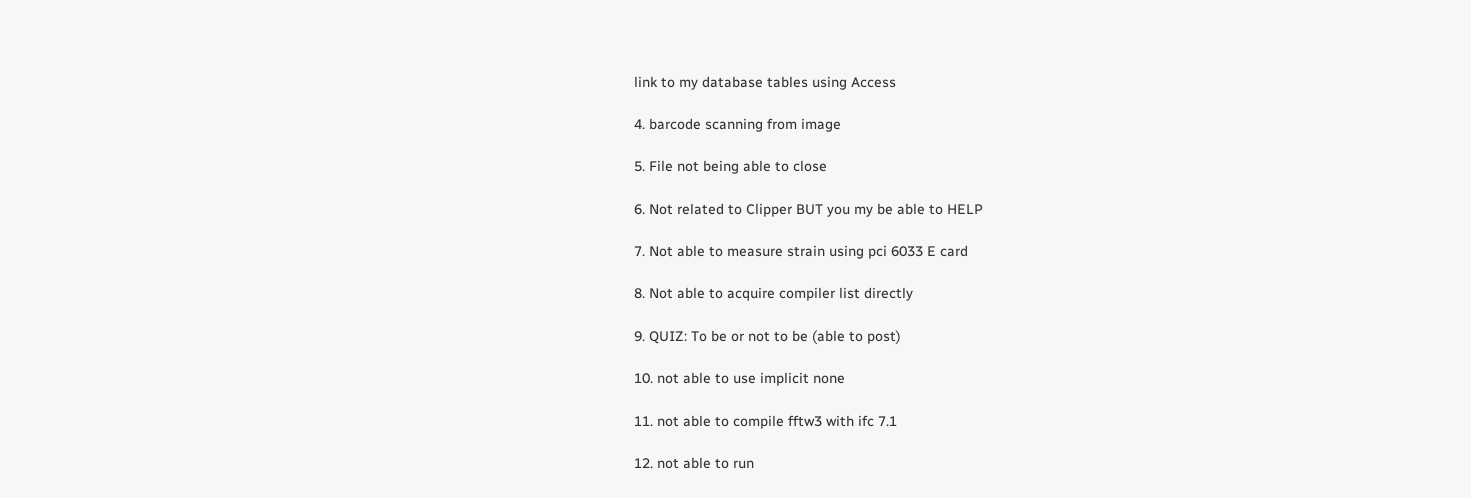link to my database tables using Access

4. barcode scanning from image

5. File not being able to close

6. Not related to Clipper BUT you my be able to HELP

7. Not able to measure strain using pci 6033 E card

8. Not able to acquire compiler list directly

9. QUIZ: To be or not to be (able to post)

10. not able to use implicit none

11. not able to compile fftw3 with ifc 7.1

12. not able to run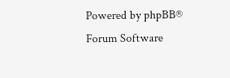Powered by phpBB® Forum Software